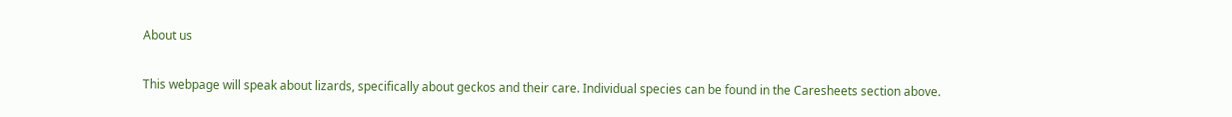About us

This webpage will speak about lizards, specifically about geckos and their care. Individual species can be found in the Caresheets section above.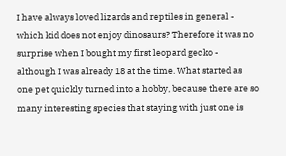I have always loved lizards and reptiles in general - which kid does not enjoy dinosaurs? Therefore it was no surprise when I bought my first leopard gecko - although I was already 18 at the time. What started as one pet quickly turned into a hobby, because there are so many interesting species that staying with just one is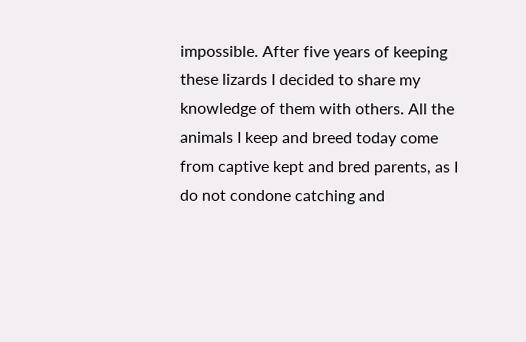impossible. After five years of keeping these lizards I decided to share my knowledge of them with others. All the animals I keep and breed today come from captive kept and bred parents, as I do not condone catching and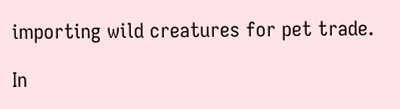importing wild creatures for pet trade.

In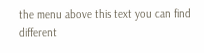the menu above this text you can find different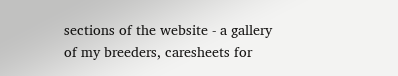sections of the website - a gallery of my breeders, caresheets for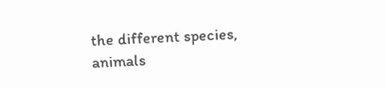the different species, animals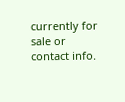currently for sale or contact info.